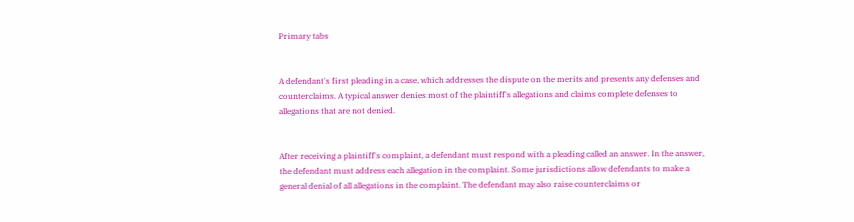Primary tabs


A defendant's first pleading in a case, which addresses the dispute on the merits and presents any defenses and counterclaims. A typical answer denies most of the plaintiff's allegations and claims complete defenses to allegations that are not denied.


After receiving a plaintiff's complaint, a defendant must respond with a pleading called an answer. In the answer, the defendant must address each allegation in the complaint. Some jurisdictions allow defendants to make a general denial of all allegations in the complaint. The defendant may also raise counterclaims or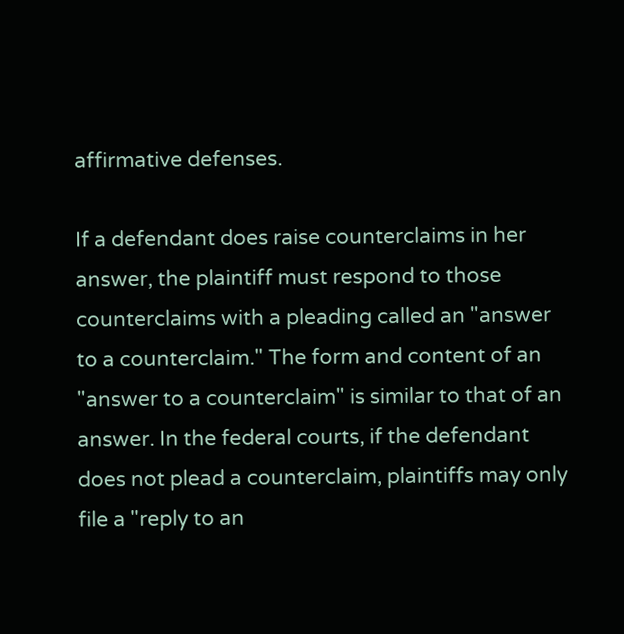affirmative defenses.

If a defendant does raise counterclaims in her answer, the plaintiff must respond to those counterclaims with a pleading called an "answer to a counterclaim." The form and content of an "answer to a counterclaim" is similar to that of an answer. In the federal courts, if the defendant does not plead a counterclaim, plaintiffs may only file a "reply to an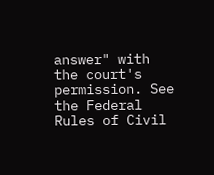answer" with the court's permission. See the Federal Rules of Civil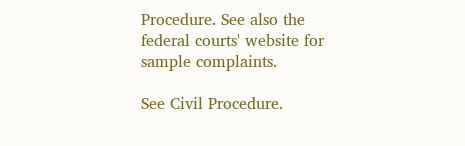Procedure. See also the federal courts' website for sample complaints.

See Civil Procedure.